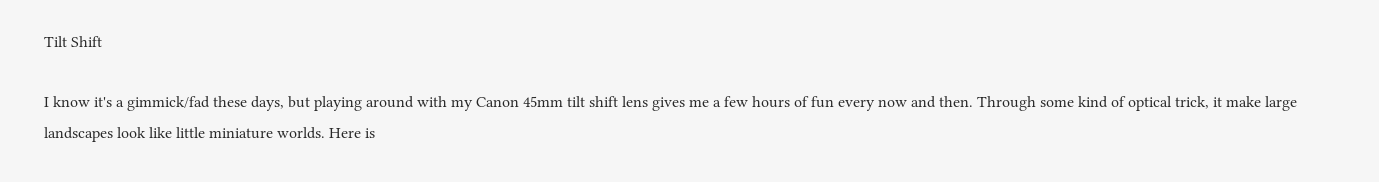Tilt Shift

I know it's a gimmick/fad these days, but playing around with my Canon 45mm tilt shift lens gives me a few hours of fun every now and then. Through some kind of optical trick, it make large landscapes look like little miniature worlds. Here is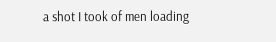a shot I took of men loading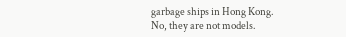garbage ships in Hong Kong.
No, they are not models.